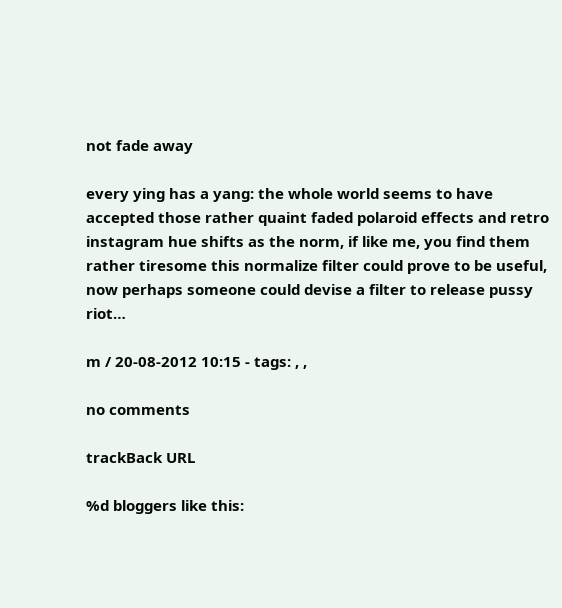not fade away

every ying has a yang: the whole world seems to have accepted those rather quaint faded polaroid effects and retro instagram hue shifts as the norm, if like me, you find them rather tiresome this normalize filter could prove to be useful, now perhaps someone could devise a filter to release pussy riot…

m / 20-08-2012 10:15 - tags: , ,

no comments

trackBack URL

%d bloggers like this: